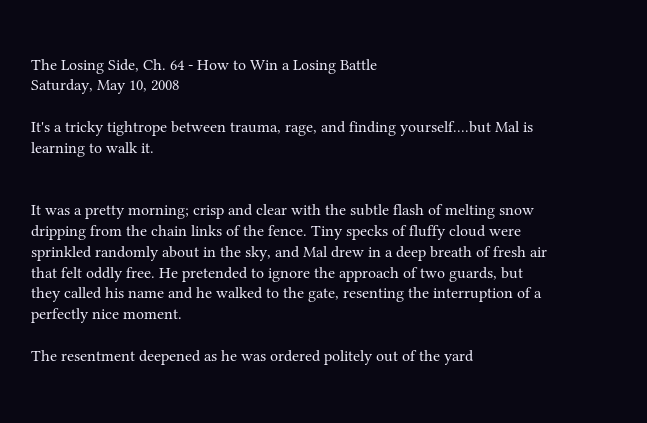The Losing Side, Ch. 64 - How to Win a Losing Battle
Saturday, May 10, 2008

It's a tricky tightrope between trauma, rage, and finding yourself....but Mal is learning to walk it.


It was a pretty morning; crisp and clear with the subtle flash of melting snow dripping from the chain links of the fence. Tiny specks of fluffy cloud were sprinkled randomly about in the sky, and Mal drew in a deep breath of fresh air that felt oddly free. He pretended to ignore the approach of two guards, but they called his name and he walked to the gate, resenting the interruption of a perfectly nice moment.

The resentment deepened as he was ordered politely out of the yard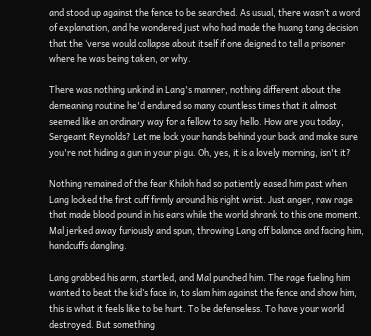and stood up against the fence to be searched. As usual, there wasn’t a word of explanation, and he wondered just who had made the huang tang decision that the ‘verse would collapse about itself if one deigned to tell a prisoner where he was being taken, or why.

There was nothing unkind in Lang's manner, nothing different about the demeaning routine he'd endured so many countless times that it almost seemed like an ordinary way for a fellow to say hello. How are you today, Sergeant Reynolds? Let me lock your hands behind your back and make sure you're not hiding a gun in your pi gu. Oh, yes, it is a lovely morning, isn't it?

Nothing remained of the fear Khiloh had so patiently eased him past when Lang locked the first cuff firmly around his right wrist. Just anger, raw rage that made blood pound in his ears while the world shrank to this one moment. Mal jerked away furiously and spun, throwing Lang off balance and facing him, handcuffs dangling.

Lang grabbed his arm, startled, and Mal punched him. The rage fueling him wanted to beat the kid’s face in, to slam him against the fence and show him, this is what it feels like to be hurt. To be defenseless. To have your world destroyed. But something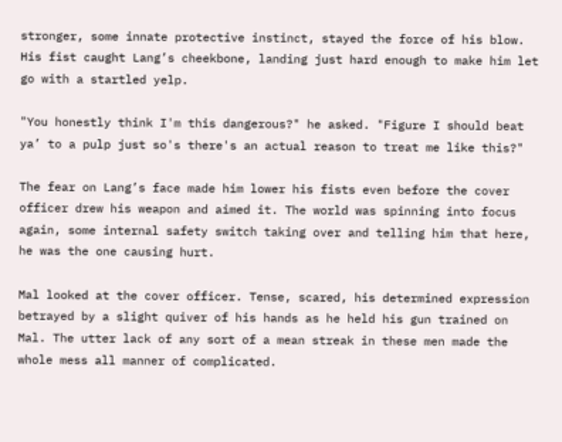stronger, some innate protective instinct, stayed the force of his blow. His fist caught Lang’s cheekbone, landing just hard enough to make him let go with a startled yelp.

"You honestly think I'm this dangerous?" he asked. "Figure I should beat ya’ to a pulp just so's there's an actual reason to treat me like this?"

The fear on Lang’s face made him lower his fists even before the cover officer drew his weapon and aimed it. The world was spinning into focus again, some internal safety switch taking over and telling him that here, he was the one causing hurt.

Mal looked at the cover officer. Tense, scared, his determined expression betrayed by a slight quiver of his hands as he held his gun trained on Mal. The utter lack of any sort of a mean streak in these men made the whole mess all manner of complicated.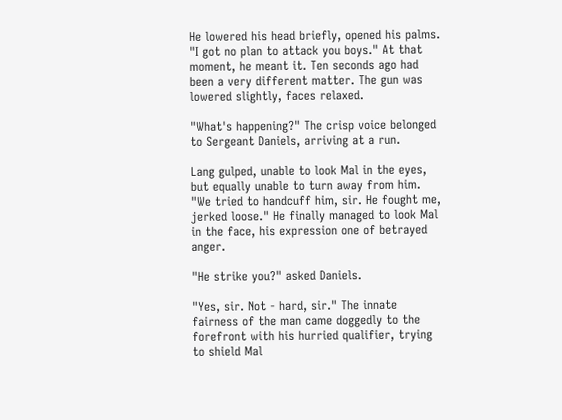He lowered his head briefly, opened his palms. "I got no plan to attack you boys." At that moment, he meant it. Ten seconds ago had been a very different matter. The gun was lowered slightly, faces relaxed.

"What's happening?" The crisp voice belonged to Sergeant Daniels, arriving at a run.

Lang gulped, unable to look Mal in the eyes, but equally unable to turn away from him. "We tried to handcuff him, sir. He fought me, jerked loose." He finally managed to look Mal in the face, his expression one of betrayed anger.

"He strike you?" asked Daniels.

"Yes, sir. Not - hard, sir." The innate fairness of the man came doggedly to the forefront with his hurried qualifier, trying to shield Mal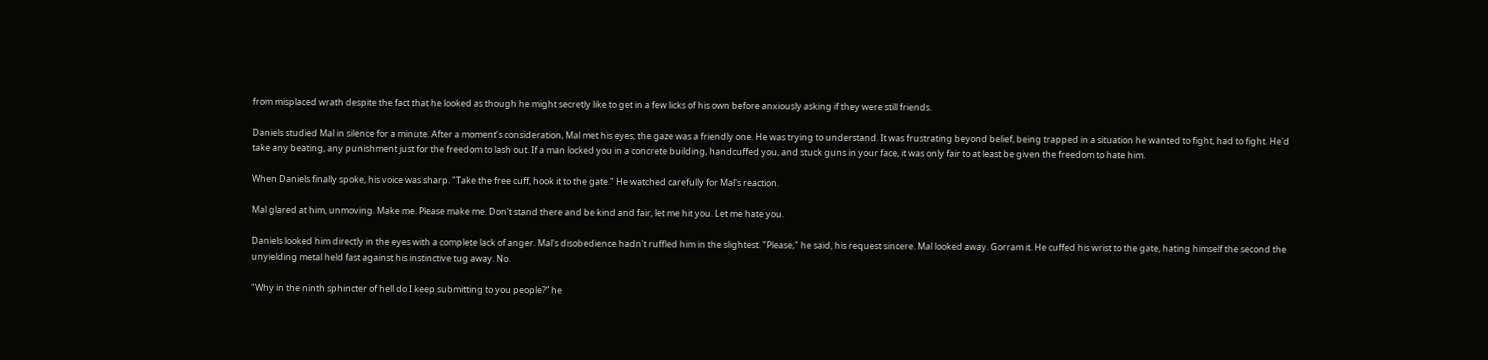from misplaced wrath despite the fact that he looked as though he might secretly like to get in a few licks of his own before anxiously asking if they were still friends.

Daniels studied Mal in silence for a minute. After a moment’s consideration, Mal met his eyes; the gaze was a friendly one. He was trying to understand. It was frustrating beyond belief, being trapped in a situation he wanted to fight, had to fight. He'd take any beating, any punishment just for the freedom to lash out. If a man locked you in a concrete building, handcuffed you, and stuck guns in your face, it was only fair to at least be given the freedom to hate him.

When Daniels finally spoke, his voice was sharp. "Take the free cuff, hook it to the gate." He watched carefully for Mal's reaction.

Mal glared at him, unmoving. Make me. Please make me. Don't stand there and be kind and fair, let me hit you. Let me hate you.

Daniels looked him directly in the eyes with a complete lack of anger. Mal's disobedience hadn't ruffled him in the slightest. "Please," he said, his request sincere. Mal looked away. Gorram it. He cuffed his wrist to the gate, hating himself the second the unyielding metal held fast against his instinctive tug away. No.

"Why in the ninth sphincter of hell do I keep submitting to you people?” he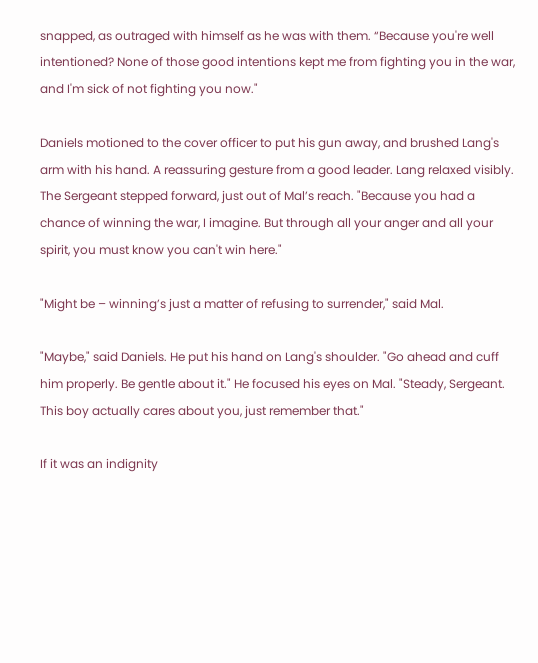snapped, as outraged with himself as he was with them. “Because you're well intentioned? None of those good intentions kept me from fighting you in the war, and I'm sick of not fighting you now."

Daniels motioned to the cover officer to put his gun away, and brushed Lang's arm with his hand. A reassuring gesture from a good leader. Lang relaxed visibly. The Sergeant stepped forward, just out of Mal’s reach. "Because you had a chance of winning the war, I imagine. But through all your anger and all your spirit, you must know you can't win here."

"Might be – winning’s just a matter of refusing to surrender," said Mal.

"Maybe," said Daniels. He put his hand on Lang's shoulder. "Go ahead and cuff him properly. Be gentle about it." He focused his eyes on Mal. "Steady, Sergeant. This boy actually cares about you, just remember that."

If it was an indignity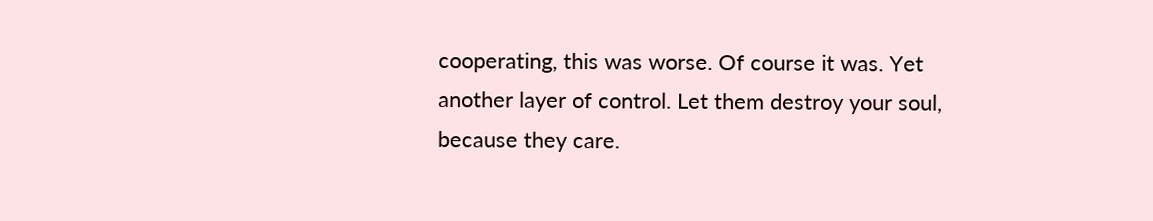cooperating, this was worse. Of course it was. Yet another layer of control. Let them destroy your soul, because they care.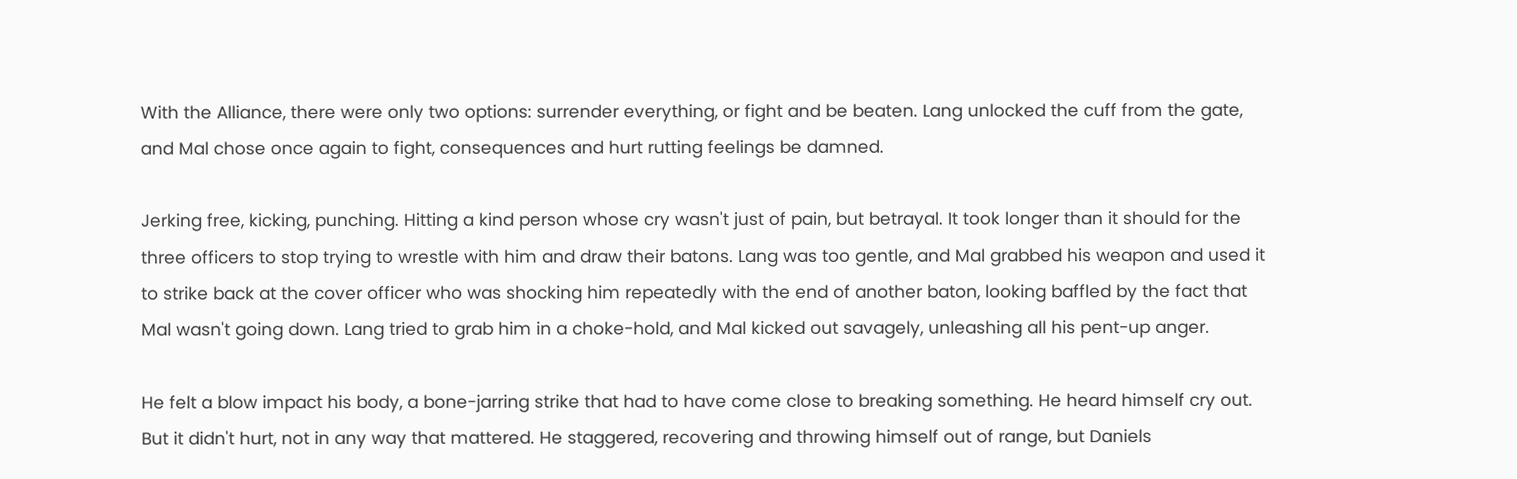With the Alliance, there were only two options: surrender everything, or fight and be beaten. Lang unlocked the cuff from the gate, and Mal chose once again to fight, consequences and hurt rutting feelings be damned.

Jerking free, kicking, punching. Hitting a kind person whose cry wasn't just of pain, but betrayal. It took longer than it should for the three officers to stop trying to wrestle with him and draw their batons. Lang was too gentle, and Mal grabbed his weapon and used it to strike back at the cover officer who was shocking him repeatedly with the end of another baton, looking baffled by the fact that Mal wasn't going down. Lang tried to grab him in a choke-hold, and Mal kicked out savagely, unleashing all his pent-up anger.

He felt a blow impact his body, a bone-jarring strike that had to have come close to breaking something. He heard himself cry out. But it didn't hurt, not in any way that mattered. He staggered, recovering and throwing himself out of range, but Daniels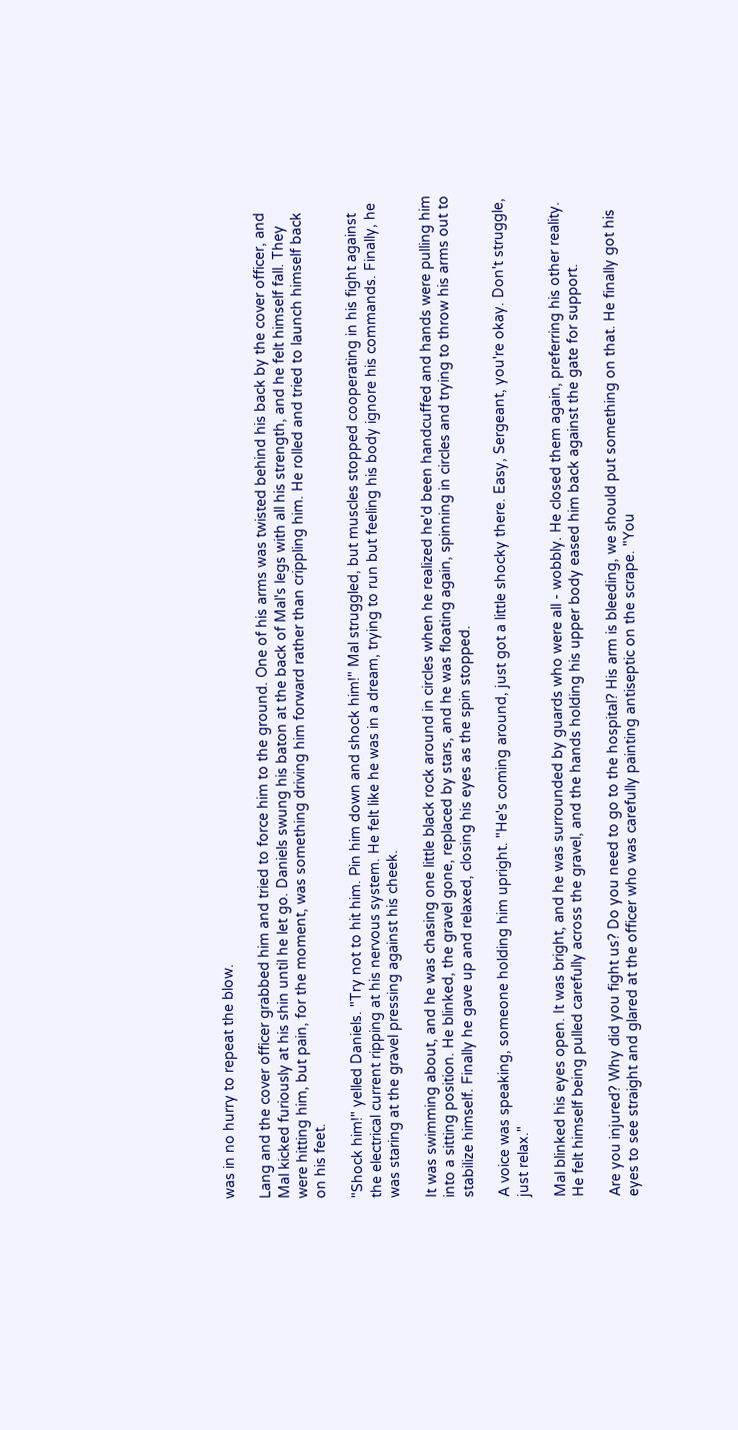was in no hurry to repeat the blow.

Lang and the cover officer grabbed him and tried to force him to the ground. One of his arms was twisted behind his back by the cover officer, and Mal kicked furiously at his shin until he let go. Daniels swung his baton at the back of Mal's legs with all his strength, and he felt himself fall. They were hitting him, but pain, for the moment, was something driving him forward rather than crippling him. He rolled and tried to launch himself back on his feet.

"Shock him!" yelled Daniels. "Try not to hit him. Pin him down and shock him!" Mal struggled, but muscles stopped cooperating in his fight against the electrical current ripping at his nervous system. He felt like he was in a dream, trying to run but feeling his body ignore his commands. Finally, he was staring at the gravel pressing against his cheek.

It was swimming about, and he was chasing one little black rock around in circles when he realized he'd been handcuffed and hands were pulling him into a sitting position. He blinked, the gravel gone, replaced by stars, and he was floating again, spinning in circles and trying to throw his arms out to stabilize himself. Finally he gave up and relaxed, closing his eyes as the spin stopped.

A voice was speaking, someone holding him upright. "He's coming around, just got a little shocky there. Easy, Sergeant, you're okay. Don't struggle, just relax."

Mal blinked his eyes open. It was bright, and he was surrounded by guards who were all - wobbly. He closed them again, preferring his other reality. He felt himself being pulled carefully across the gravel, and the hands holding his upper body eased him back against the gate for support.

Are you injured? Why did you fight us? Do you need to go to the hospital? His arm is bleeding, we should put something on that. He finally got his eyes to see straight and glared at the officer who was carefully painting antiseptic on the scrape. "You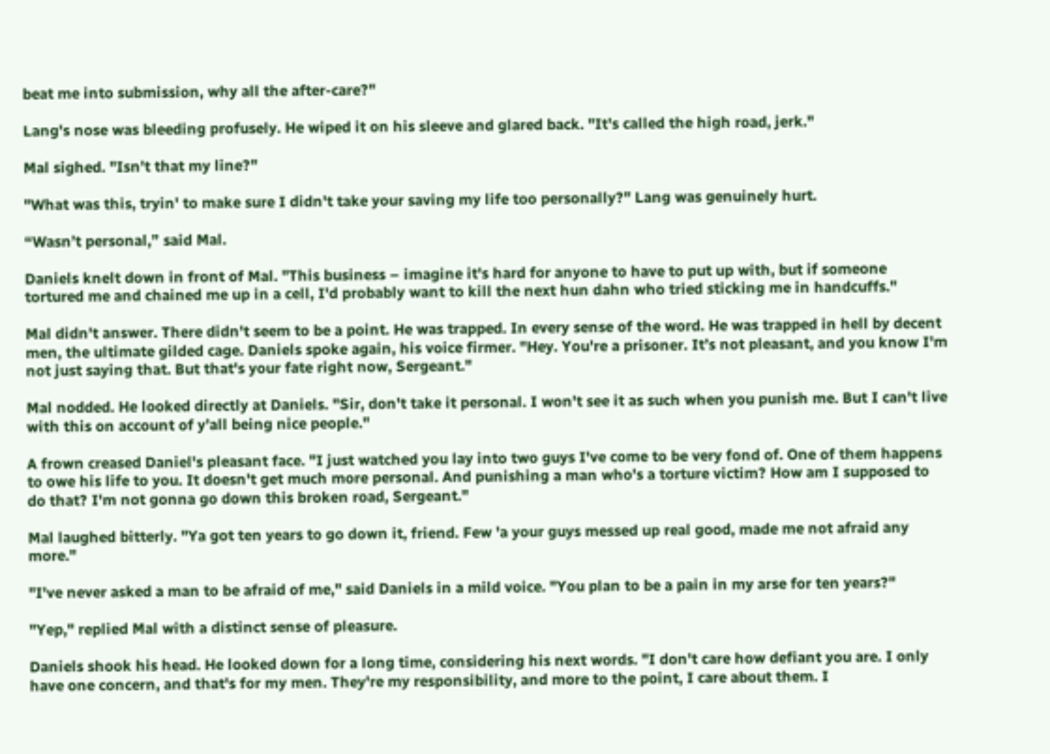beat me into submission, why all the after-care?"

Lang's nose was bleeding profusely. He wiped it on his sleeve and glared back. "It's called the high road, jerk."

Mal sighed. "Isn't that my line?"

"What was this, tryin' to make sure I didn't take your saving my life too personally?" Lang was genuinely hurt.

“Wasn’t personal,” said Mal.

Daniels knelt down in front of Mal. "This business – imagine it's hard for anyone to have to put up with, but if someone tortured me and chained me up in a cell, I'd probably want to kill the next hun dahn who tried sticking me in handcuffs."

Mal didn't answer. There didn't seem to be a point. He was trapped. In every sense of the word. He was trapped in hell by decent men, the ultimate gilded cage. Daniels spoke again, his voice firmer. "Hey. You're a prisoner. It’s not pleasant, and you know I'm not just saying that. But that's your fate right now, Sergeant."

Mal nodded. He looked directly at Daniels. "Sir, don't take it personal. I won't see it as such when you punish me. But I can't live with this on account of y’all being nice people."

A frown creased Daniel's pleasant face. "I just watched you lay into two guys I've come to be very fond of. One of them happens to owe his life to you. It doesn't get much more personal. And punishing a man who's a torture victim? How am I supposed to do that? I'm not gonna go down this broken road, Sergeant."

Mal laughed bitterly. "Ya got ten years to go down it, friend. Few 'a your guys messed up real good, made me not afraid any more."

"I've never asked a man to be afraid of me," said Daniels in a mild voice. "You plan to be a pain in my arse for ten years?"

"Yep," replied Mal with a distinct sense of pleasure.

Daniels shook his head. He looked down for a long time, considering his next words. "I don't care how defiant you are. I only have one concern, and that's for my men. They're my responsibility, and more to the point, I care about them. I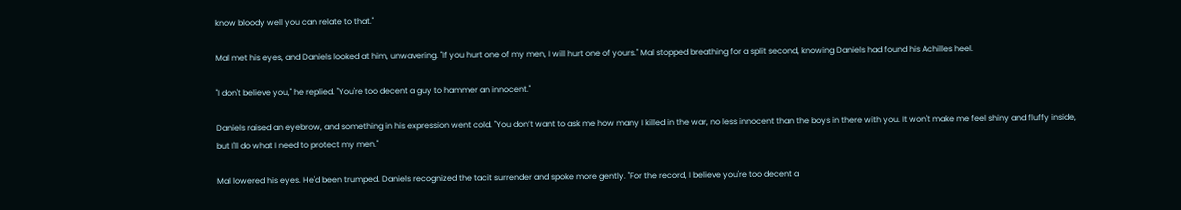know bloody well you can relate to that."

Mal met his eyes, and Daniels looked at him, unwavering. "If you hurt one of my men, I will hurt one of yours." Mal stopped breathing for a split second, knowing Daniels had found his Achilles heel.

"I don't believe you," he replied. "You're too decent a guy to hammer an innocent."

Daniels raised an eyebrow, and something in his expression went cold. "You don’t want to ask me how many I killed in the war, no less innocent than the boys in there with you. It won't make me feel shiny and fluffy inside, but I'll do what I need to protect my men."

Mal lowered his eyes. He'd been trumped. Daniels recognized the tacit surrender and spoke more gently. "For the record, I believe you're too decent a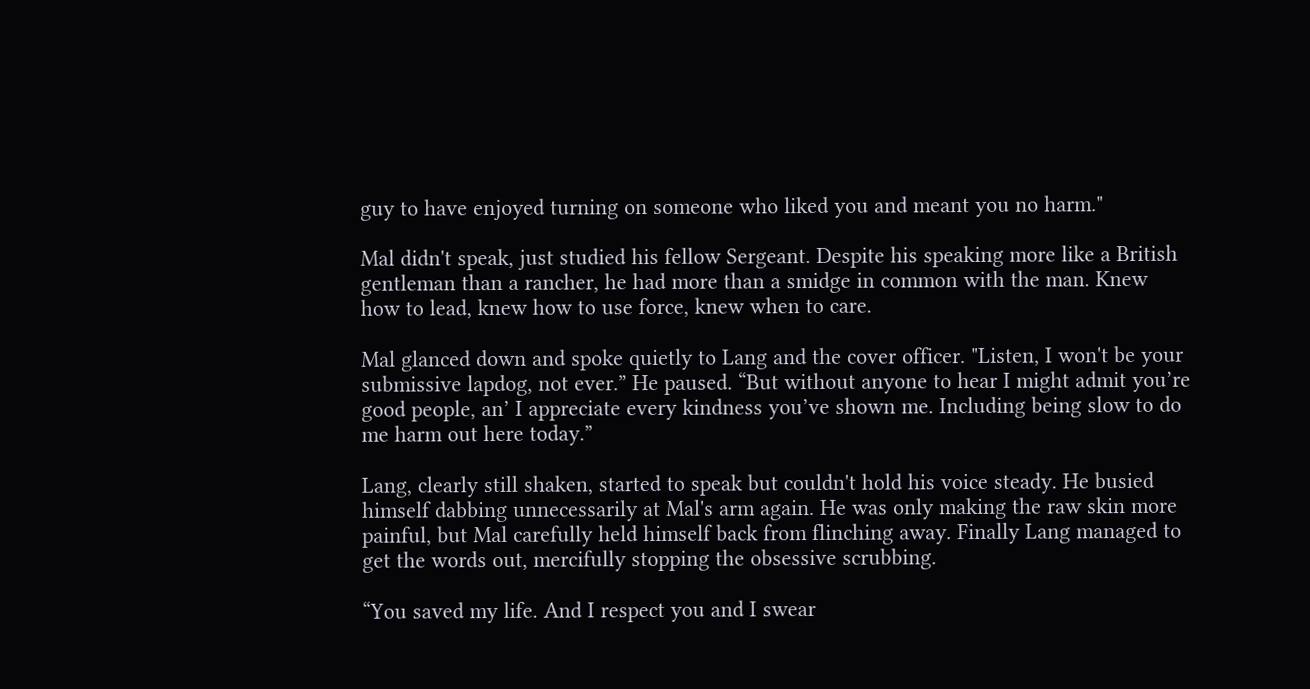guy to have enjoyed turning on someone who liked you and meant you no harm."

Mal didn't speak, just studied his fellow Sergeant. Despite his speaking more like a British gentleman than a rancher, he had more than a smidge in common with the man. Knew how to lead, knew how to use force, knew when to care.

Mal glanced down and spoke quietly to Lang and the cover officer. "Listen, I won't be your submissive lapdog, not ever.” He paused. “But without anyone to hear I might admit you’re good people, an’ I appreciate every kindness you’ve shown me. Including being slow to do me harm out here today.”

Lang, clearly still shaken, started to speak but couldn't hold his voice steady. He busied himself dabbing unnecessarily at Mal's arm again. He was only making the raw skin more painful, but Mal carefully held himself back from flinching away. Finally Lang managed to get the words out, mercifully stopping the obsessive scrubbing.

“You saved my life. And I respect you and I swear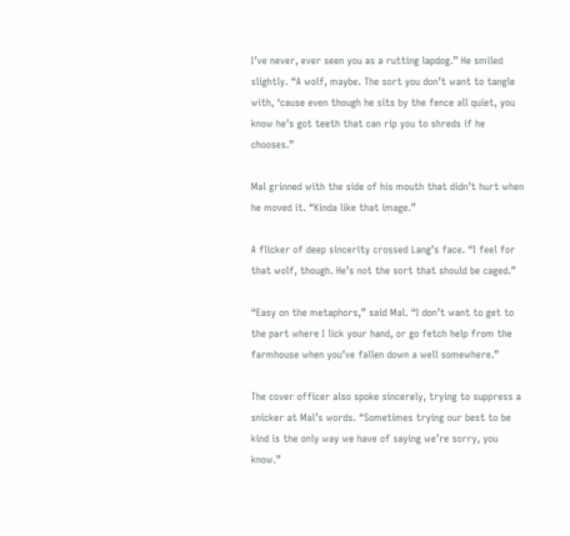I’ve never, ever seen you as a rutting lapdog.” He smiled slightly. “A wolf, maybe. The sort you don’t want to tangle with, ‘cause even though he sits by the fence all quiet, you know he’s got teeth that can rip you to shreds if he chooses.”

Mal grinned with the side of his mouth that didn’t hurt when he moved it. “Kinda like that image.”

A flicker of deep sincerity crossed Lang’s face. “I feel for that wolf, though. He’s not the sort that should be caged.”

“Easy on the metaphors,” said Mal. “I don’t want to get to the part where I lick your hand, or go fetch help from the farmhouse when you’ve fallen down a well somewhere.”

The cover officer also spoke sincerely, trying to suppress a snicker at Mal’s words. “Sometimes trying our best to be kind is the only way we have of saying we’re sorry, you know.”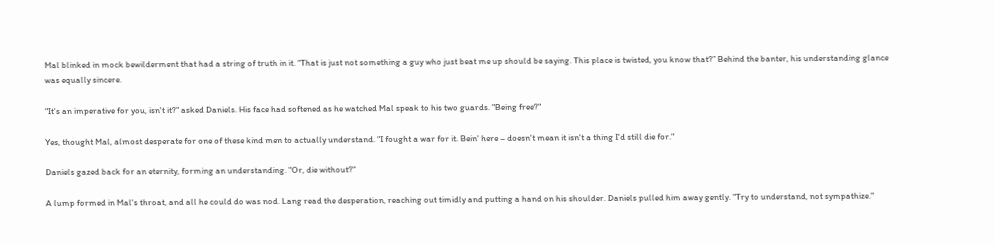Mal blinked in mock bewilderment that had a string of truth in it. “That is just not something a guy who just beat me up should be saying. This place is twisted, you know that?” Behind the banter, his understanding glance was equally sincere.

"It's an imperative for you, isn't it?" asked Daniels. His face had softened as he watched Mal speak to his two guards. "Being free?"

Yes, thought Mal, almost desperate for one of these kind men to actually understand. "I fought a war for it. Bein' here – doesn't mean it isn't a thing I'd still die for."

Daniels gazed back for an eternity, forming an understanding. "Or, die without?"

A lump formed in Mal's throat, and all he could do was nod. Lang read the desperation, reaching out timidly and putting a hand on his shoulder. Daniels pulled him away gently. "Try to understand, not sympathize."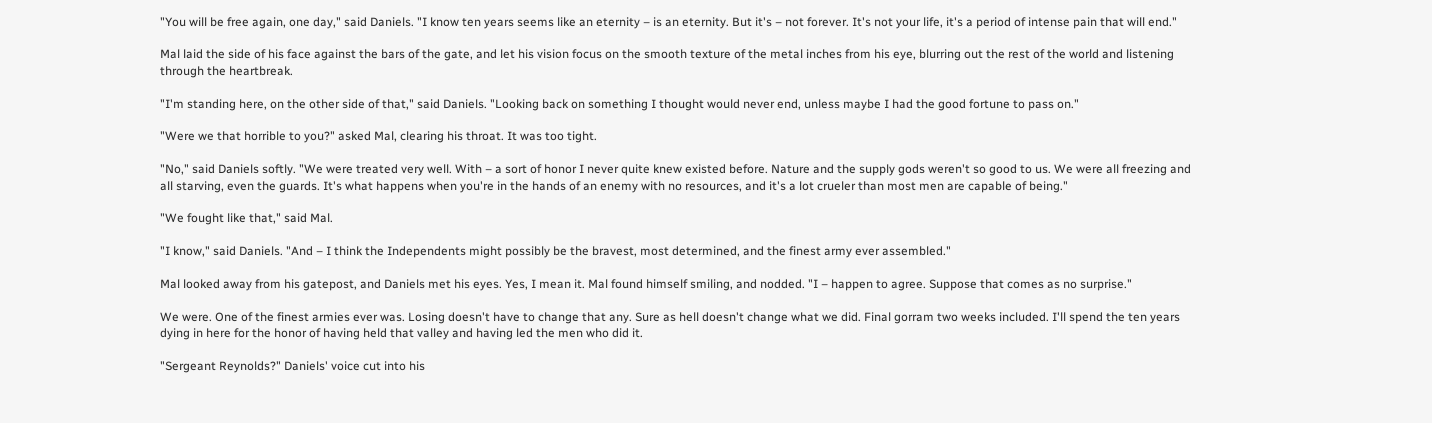"You will be free again, one day," said Daniels. "I know ten years seems like an eternity – is an eternity. But it's – not forever. It's not your life, it's a period of intense pain that will end."

Mal laid the side of his face against the bars of the gate, and let his vision focus on the smooth texture of the metal inches from his eye, blurring out the rest of the world and listening through the heartbreak.

"I'm standing here, on the other side of that," said Daniels. "Looking back on something I thought would never end, unless maybe I had the good fortune to pass on."

"Were we that horrible to you?" asked Mal, clearing his throat. It was too tight.

"No," said Daniels softly. "We were treated very well. With – a sort of honor I never quite knew existed before. Nature and the supply gods weren't so good to us. We were all freezing and all starving, even the guards. It's what happens when you're in the hands of an enemy with no resources, and it's a lot crueler than most men are capable of being."

"We fought like that," said Mal.

"I know," said Daniels. "And – I think the Independents might possibly be the bravest, most determined, and the finest army ever assembled."

Mal looked away from his gatepost, and Daniels met his eyes. Yes, I mean it. Mal found himself smiling, and nodded. "I – happen to agree. Suppose that comes as no surprise."

We were. One of the finest armies ever was. Losing doesn't have to change that any. Sure as hell doesn't change what we did. Final gorram two weeks included. I'll spend the ten years dying in here for the honor of having held that valley and having led the men who did it.

"Sergeant Reynolds?" Daniels' voice cut into his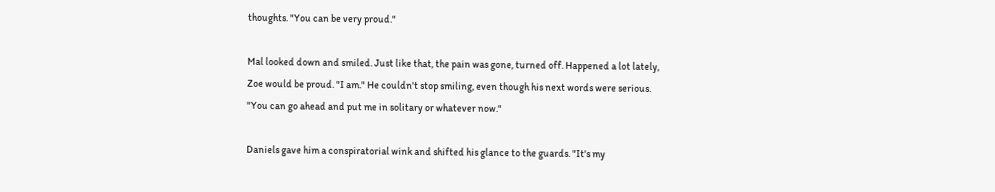thoughts. "You can be very proud."

Mal looked down and smiled. Just like that, the pain was gone, turned off. Happened a lot lately, Zoe would be proud. "I am." He couldn't stop smiling, even though his next words were serious. "You can go ahead and put me in solitary or whatever now."

Daniels gave him a conspiratorial wink and shifted his glance to the guards. "It's my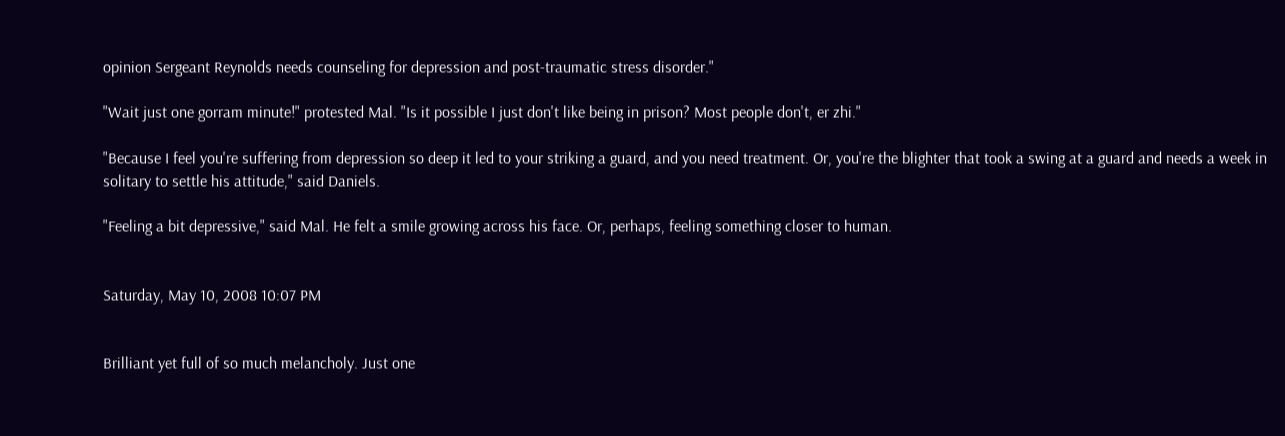opinion Sergeant Reynolds needs counseling for depression and post-traumatic stress disorder."

"Wait just one gorram minute!" protested Mal. "Is it possible I just don't like being in prison? Most people don't, er zhi."

"Because I feel you're suffering from depression so deep it led to your striking a guard, and you need treatment. Or, you're the blighter that took a swing at a guard and needs a week in solitary to settle his attitude," said Daniels.

"Feeling a bit depressive," said Mal. He felt a smile growing across his face. Or, perhaps, feeling something closer to human.


Saturday, May 10, 2008 10:07 PM


Brilliant yet full of so much melancholy. Just one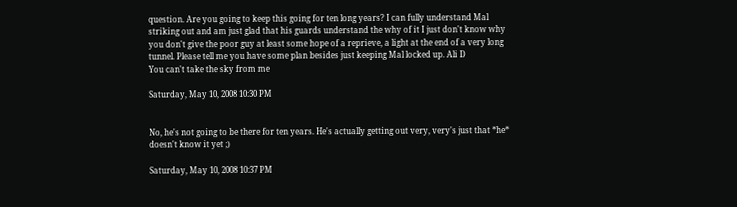question. Are you going to keep this going for ten long years? I can fully understand Mal striking out and am just glad that his guards understand the why of it I just don't know why you don't give the poor guy at least some hope of a reprieve, a light at the end of a very long tunnel. Please tell me you have some plan besides just keeping Mal locked up. Ali D
You can't take the sky from me

Saturday, May 10, 2008 10:30 PM


No, he's not going to be there for ten years. He's actually getting out very, very's just that *he* doesn't know it yet ;)

Saturday, May 10, 2008 10:37 PM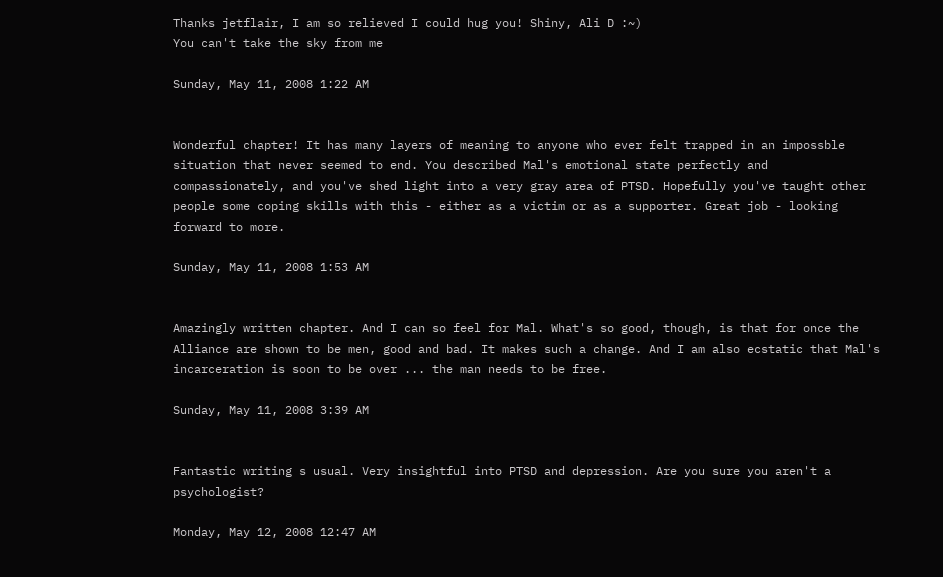Thanks jetflair, I am so relieved I could hug you! Shiny, Ali D :~)
You can't take the sky from me

Sunday, May 11, 2008 1:22 AM


Wonderful chapter! It has many layers of meaning to anyone who ever felt trapped in an impossble situation that never seemed to end. You described Mal's emotional state perfectly and compassionately, and you've shed light into a very gray area of PTSD. Hopefully you've taught other people some coping skills with this - either as a victim or as a supporter. Great job - looking forward to more.

Sunday, May 11, 2008 1:53 AM


Amazingly written chapter. And I can so feel for Mal. What's so good, though, is that for once the Alliance are shown to be men, good and bad. It makes such a change. And I am also ecstatic that Mal's incarceration is soon to be over ... the man needs to be free.

Sunday, May 11, 2008 3:39 AM


Fantastic writing s usual. Very insightful into PTSD and depression. Are you sure you aren't a psychologist?

Monday, May 12, 2008 12:47 AM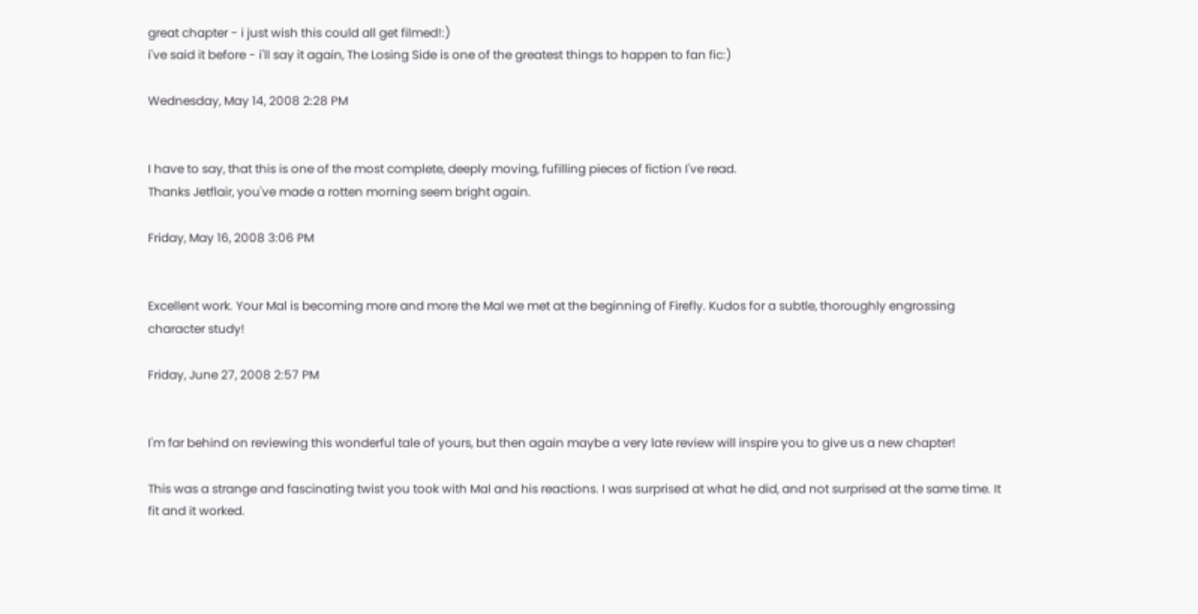great chapter - i just wish this could all get filmed!:)
i've said it before - i'll say it again, The Losing Side is one of the greatest things to happen to fan fic:)

Wednesday, May 14, 2008 2:28 PM


I have to say, that this is one of the most complete, deeply moving, fufilling pieces of fiction I've read.
Thanks Jetflair, you've made a rotten morning seem bright again.

Friday, May 16, 2008 3:06 PM


Excellent work. Your Mal is becoming more and more the Mal we met at the beginning of Firefly. Kudos for a subtle, thoroughly engrossing character study!

Friday, June 27, 2008 2:57 PM


I'm far behind on reviewing this wonderful tale of yours, but then again maybe a very late review will inspire you to give us a new chapter!

This was a strange and fascinating twist you took with Mal and his reactions. I was surprised at what he did, and not surprised at the same time. It fit and it worked.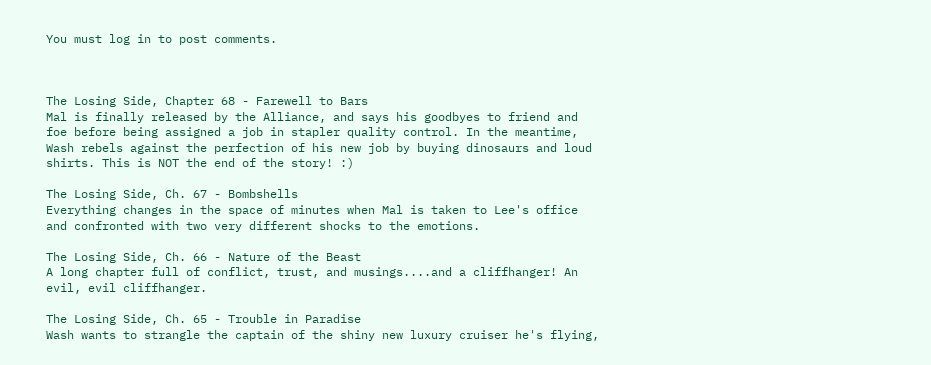You must log in to post comments.



The Losing Side, Chapter 68 - Farewell to Bars
Mal is finally released by the Alliance, and says his goodbyes to friend and foe before being assigned a job in stapler quality control. In the meantime, Wash rebels against the perfection of his new job by buying dinosaurs and loud shirts. This is NOT the end of the story! :)

The Losing Side, Ch. 67 - Bombshells
Everything changes in the space of minutes when Mal is taken to Lee's office and confronted with two very different shocks to the emotions.

The Losing Side, Ch. 66 - Nature of the Beast
A long chapter full of conflict, trust, and musings....and a cliffhanger! An evil, evil cliffhanger.

The Losing Side, Ch. 65 - Trouble in Paradise
Wash wants to strangle the captain of the shiny new luxury cruiser he's flying,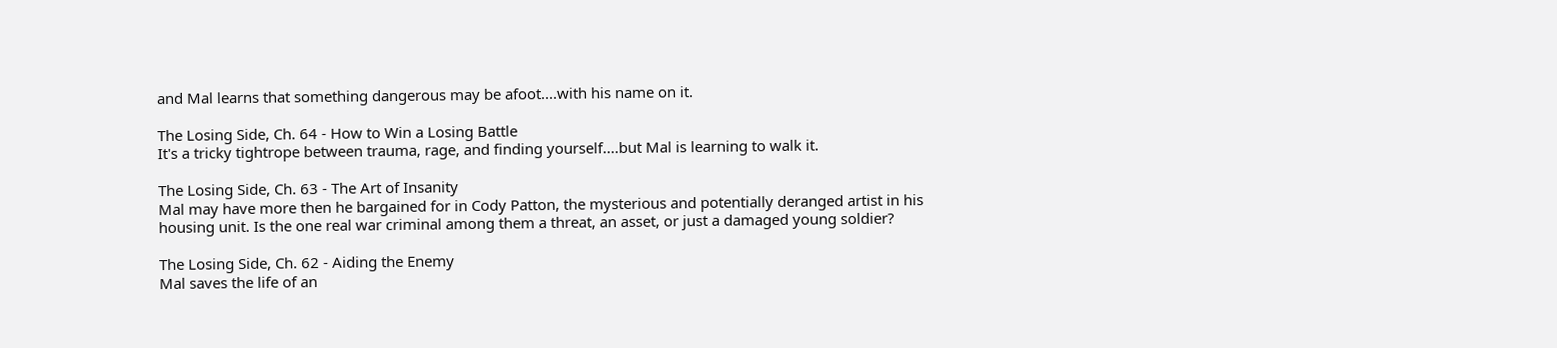and Mal learns that something dangerous may be afoot....with his name on it.

The Losing Side, Ch. 64 - How to Win a Losing Battle
It's a tricky tightrope between trauma, rage, and finding yourself....but Mal is learning to walk it.

The Losing Side, Ch. 63 - The Art of Insanity
Mal may have more then he bargained for in Cody Patton, the mysterious and potentially deranged artist in his housing unit. Is the one real war criminal among them a threat, an asset, or just a damaged young soldier?

The Losing Side, Ch. 62 - Aiding the Enemy
Mal saves the life of an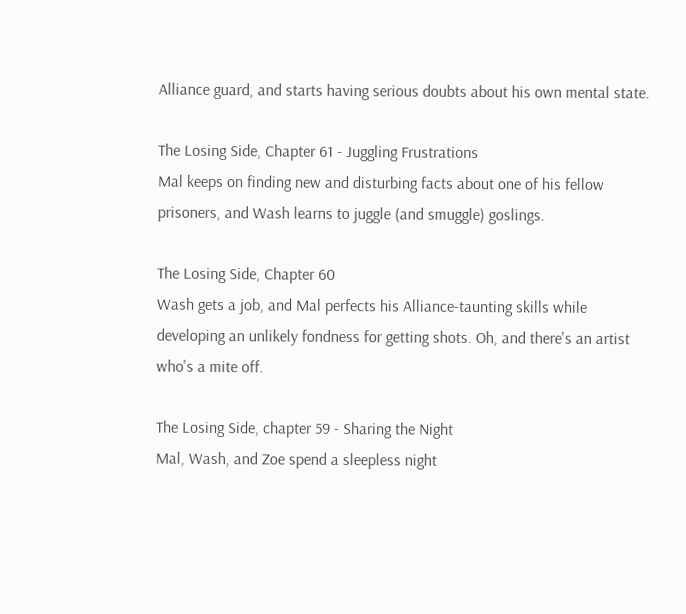Alliance guard, and starts having serious doubts about his own mental state.

The Losing Side, Chapter 61 - Juggling Frustrations
Mal keeps on finding new and disturbing facts about one of his fellow prisoners, and Wash learns to juggle (and smuggle) goslings.

The Losing Side, Chapter 60
Wash gets a job, and Mal perfects his Alliance-taunting skills while developing an unlikely fondness for getting shots. Oh, and there's an artist who's a mite off.

The Losing Side, chapter 59 - Sharing the Night
Mal, Wash, and Zoe spend a sleepless night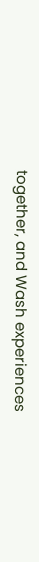together, and Wash experiences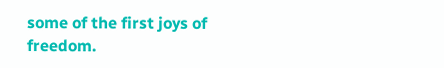some of the first joys of freedom.